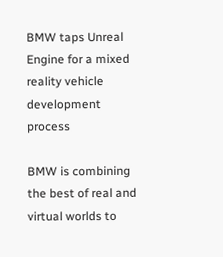BMW taps Unreal Engine for a mixed reality vehicle development process

BMW is combining the best of real and virtual worlds to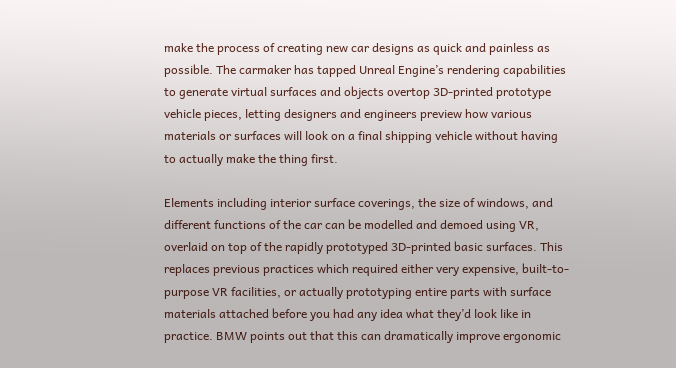make the process of creating new car designs as quick and painless as possible. The carmaker has tapped Unreal Engine’s rendering capabilities to generate virtual surfaces and objects overtop 3D-printed prototype vehicle pieces, letting designers and engineers preview how various materials or surfaces will look on a final shipping vehicle without having to actually make the thing first.

Elements including interior surface coverings, the size of windows, and different functions of the car can be modelled and demoed using VR, overlaid on top of the rapidly prototyped 3D-printed basic surfaces. This replaces previous practices which required either very expensive, built-to-purpose VR facilities, or actually prototyping entire parts with surface materials attached before you had any idea what they’d look like in practice. BMW points out that this can dramatically improve ergonomic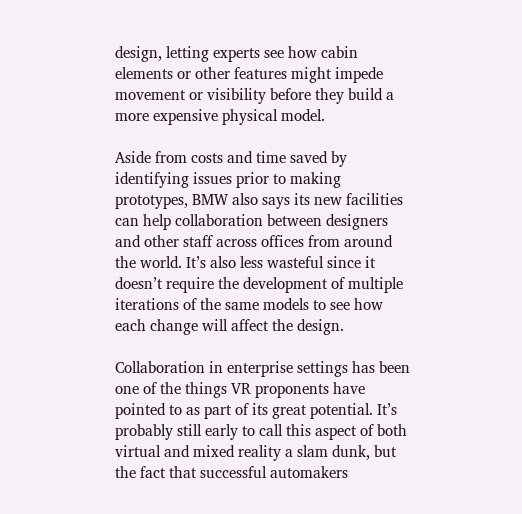design, letting experts see how cabin elements or other features might impede movement or visibility before they build a more expensive physical model.

Aside from costs and time saved by identifying issues prior to making prototypes, BMW also says its new facilities can help collaboration between designers and other staff across offices from around the world. It’s also less wasteful since it doesn’t require the development of multiple iterations of the same models to see how each change will affect the design.

Collaboration in enterprise settings has been one of the things VR proponents have pointed to as part of its great potential. It’s probably still early to call this aspect of both virtual and mixed reality a slam dunk, but the fact that successful automakers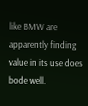like BMW are apparently finding value in its use does bode well.